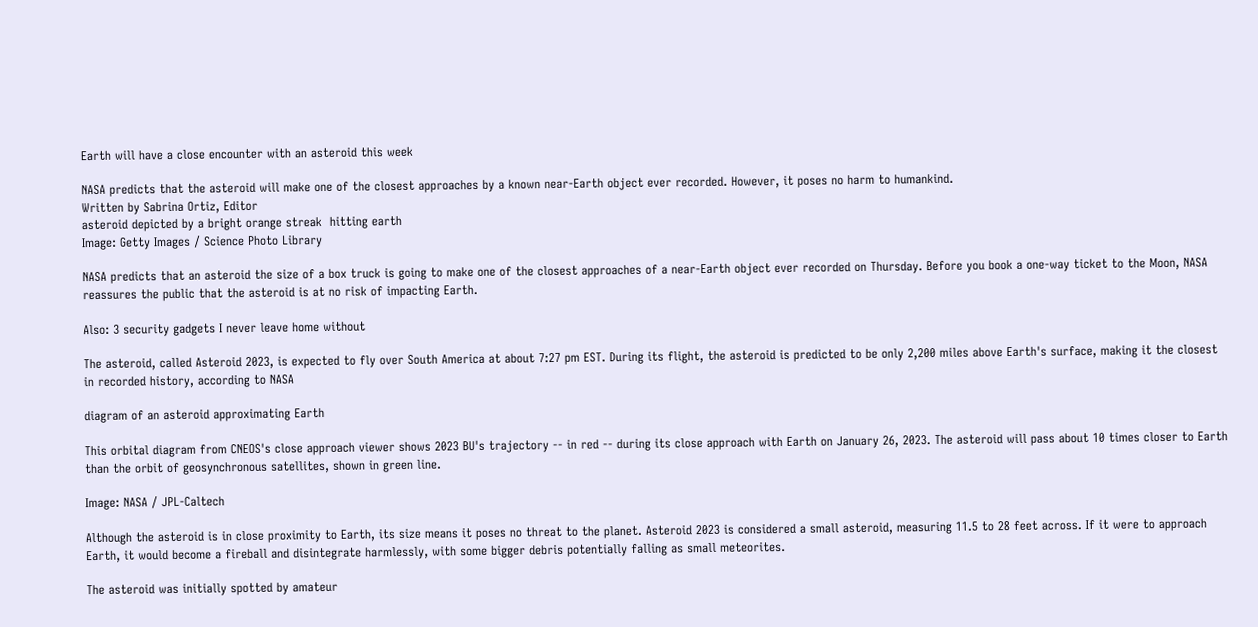Earth will have a close encounter with an asteroid this week

NASA predicts that the asteroid will make one of the closest approaches by a known near-Earth object ever recorded. However, it poses no harm to humankind.
Written by Sabrina Ortiz, Editor
asteroid depicted by a bright orange streak  hitting earth
Image: Getty Images / Science Photo Library

NASA predicts that an asteroid the size of a box truck is going to make one of the closest approaches of a near-Earth object ever recorded on Thursday. Before you book a one-way ticket to the Moon, NASA reassures the public that the asteroid is at no risk of impacting Earth.

Also: 3 security gadgets I never leave home without

The asteroid, called Asteroid 2023, is expected to fly over South America at about 7:27 pm EST. During its flight, the asteroid is predicted to be only 2,200 miles above Earth's surface, making it the closest in recorded history, according to NASA

diagram of an asteroid approximating Earth

This orbital diagram from CNEOS's close approach viewer shows 2023 BU's trajectory -- in red -- during its close approach with Earth on January 26, 2023. The asteroid will pass about 10 times closer to Earth than the orbit of geosynchronous satellites, shown in green line.

Image: NASA / JPL-Caltech

Although the asteroid is in close proximity to Earth, its size means it poses no threat to the planet. Asteroid 2023 is considered a small asteroid, measuring 11.5 to 28 feet across. If it were to approach Earth, it would become a fireball and disintegrate harmlessly, with some bigger debris potentially falling as small meteorites.

The asteroid was initially spotted by amateur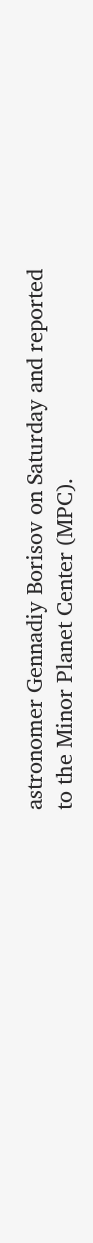astronomer Gennadiy Borisov on Saturday and reported to the Minor Planet Center (MPC).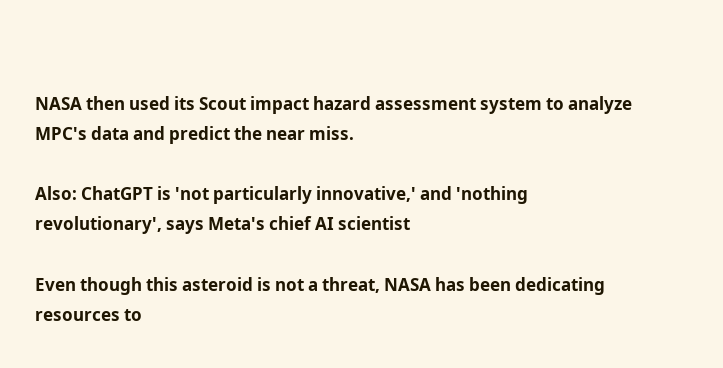NASA then used its Scout impact hazard assessment system to analyze MPC's data and predict the near miss.

Also: ChatGPT is 'not particularly innovative,' and 'nothing revolutionary', says Meta's chief AI scientist

Even though this asteroid is not a threat, NASA has been dedicating resources to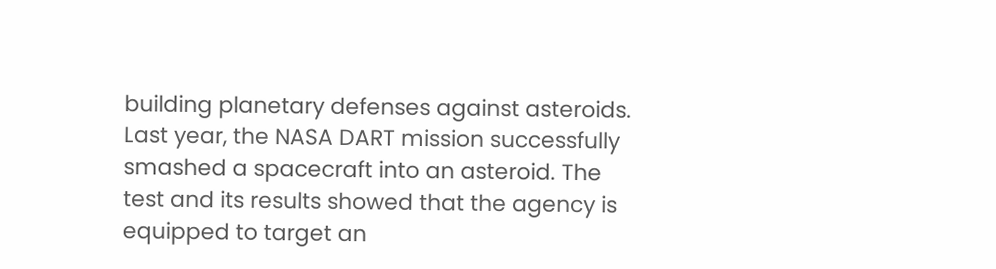building planetary defenses against asteroids. Last year, the NASA DART mission successfully smashed a spacecraft into an asteroid. The test and its results showed that the agency is equipped to target an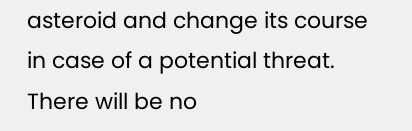asteroid and change its course in case of a potential threat. There will be no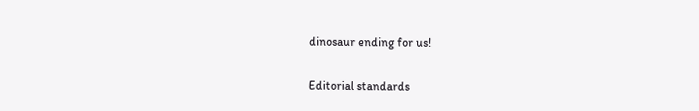dinosaur ending for us!

Editorial standards